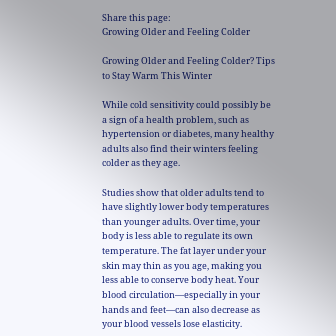Share this page:
Growing Older and Feeling Colder

Growing Older and Feeling Colder? Tips to Stay Warm This Winter

While cold sensitivity could possibly be a sign of a health problem, such as hypertension or diabetes, many healthy adults also find their winters feeling colder as they age.

Studies show that older adults tend to have slightly lower body temperatures than younger adults. Over time, your body is less able to regulate its own temperature. The fat layer under your skin may thin as you age, making you less able to conserve body heat. Your blood circulation—especially in your hands and feet—can also decrease as your blood vessels lose elasticity.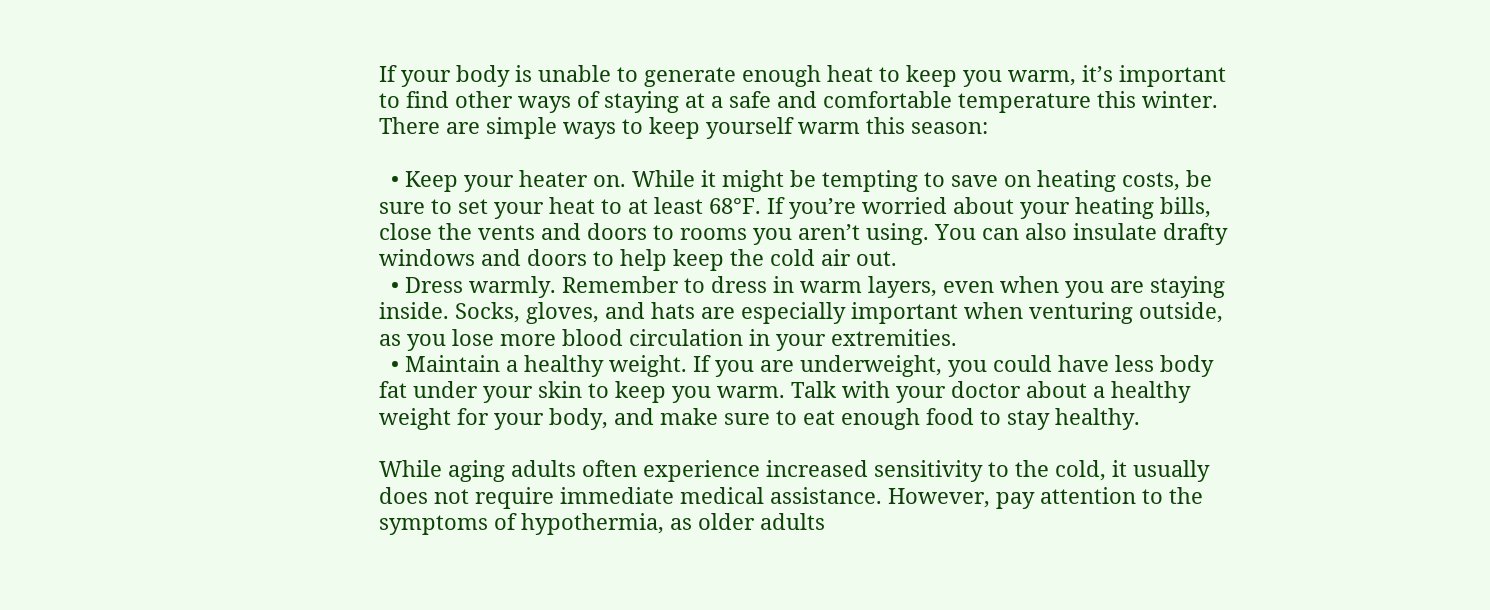If your body is unable to generate enough heat to keep you warm, it’s important to find other ways of staying at a safe and comfortable temperature this winter. There are simple ways to keep yourself warm this season:

  • Keep your heater on. While it might be tempting to save on heating costs, be sure to set your heat to at least 68°F. If you’re worried about your heating bills, close the vents and doors to rooms you aren’t using. You can also insulate drafty windows and doors to help keep the cold air out.
  • Dress warmly. Remember to dress in warm layers, even when you are staying inside. Socks, gloves, and hats are especially important when venturing outside, as you lose more blood circulation in your extremities.
  • Maintain a healthy weight. If you are underweight, you could have less body fat under your skin to keep you warm. Talk with your doctor about a healthy weight for your body, and make sure to eat enough food to stay healthy.

While aging adults often experience increased sensitivity to the cold, it usually does not require immediate medical assistance. However, pay attention to the symptoms of hypothermia, as older adults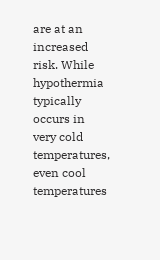are at an increased risk. While hypothermia typically occurs in very cold temperatures, even cool temperatures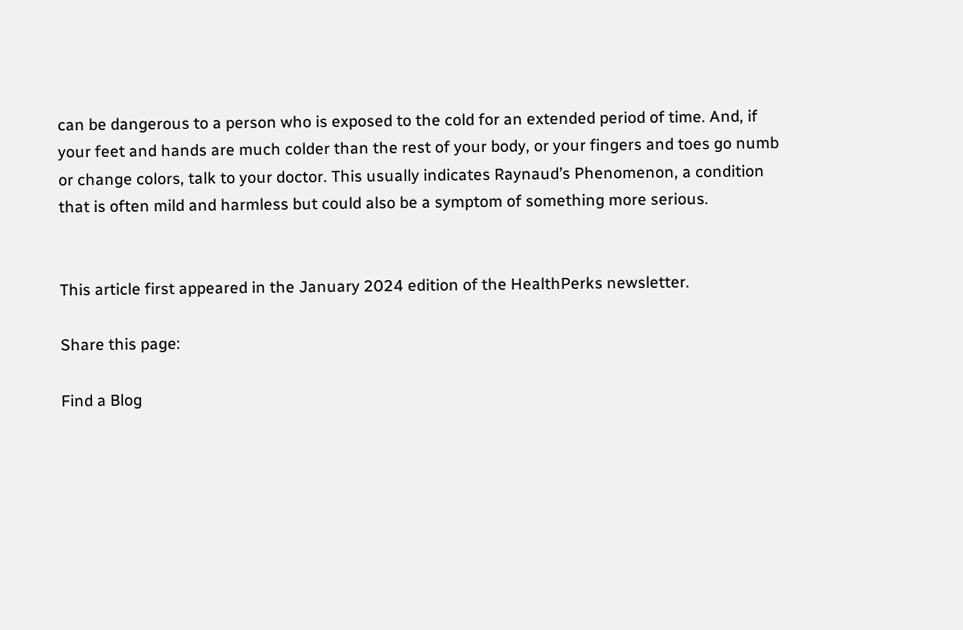can be dangerous to a person who is exposed to the cold for an extended period of time. And, if your feet and hands are much colder than the rest of your body, or your fingers and toes go numb or change colors, talk to your doctor. This usually indicates Raynaud’s Phenomenon, a condition that is often mild and harmless but could also be a symptom of something more serious.


This article first appeared in the January 2024 edition of the HealthPerks newsletter.

Share this page:

Find a Blog